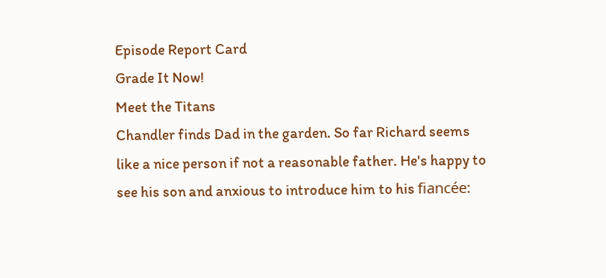Episode Report Card
Grade It Now!
Meet the Titans
Chandler finds Dad in the garden. So far Richard seems like a nice person if not a reasonable father. He's happy to see his son and anxious to introduce him to his fiancée: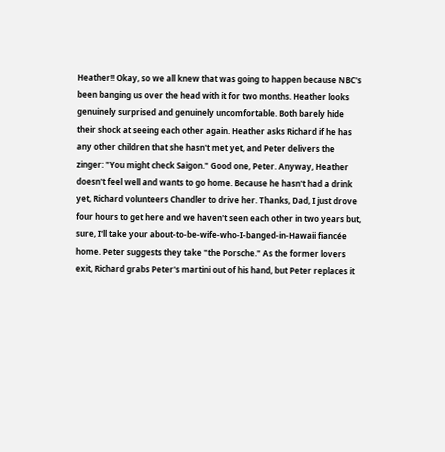Heather!! Okay, so we all knew that was going to happen because NBC's been banging us over the head with it for two months. Heather looks genuinely surprised and genuinely uncomfortable. Both barely hide their shock at seeing each other again. Heather asks Richard if he has any other children that she hasn't met yet, and Peter delivers the zinger: "You might check Saigon." Good one, Peter. Anyway, Heather doesn't feel well and wants to go home. Because he hasn't had a drink yet, Richard volunteers Chandler to drive her. Thanks, Dad, I just drove four hours to get here and we haven't seen each other in two years but, sure, I'll take your about-to-be-wife-who-I-banged-in-Hawaii fiancée home. Peter suggests they take "the Porsche." As the former lovers exit, Richard grabs Peter's martini out of his hand, but Peter replaces it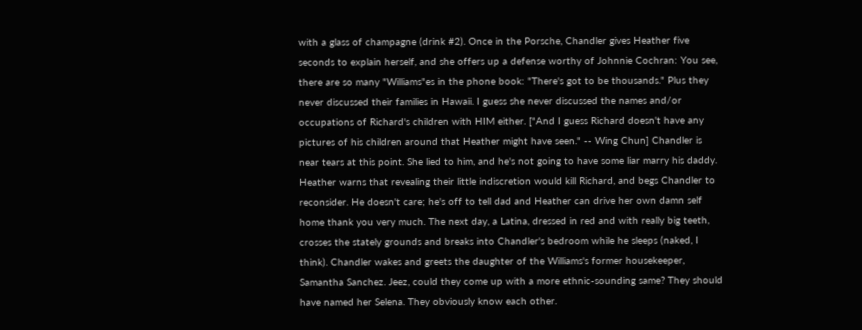with a glass of champagne (drink #2). Once in the Porsche, Chandler gives Heather five seconds to explain herself, and she offers up a defense worthy of Johnnie Cochran: You see, there are so many "Williams"es in the phone book: "There's got to be thousands." Plus they never discussed their families in Hawaii. I guess she never discussed the names and/or occupations of Richard's children with HIM either. ["And I guess Richard doesn't have any pictures of his children around that Heather might have seen." -- Wing Chun] Chandler is near tears at this point. She lied to him, and he's not going to have some liar marry his daddy. Heather warns that revealing their little indiscretion would kill Richard, and begs Chandler to reconsider. He doesn't care; he's off to tell dad and Heather can drive her own damn self home thank you very much. The next day, a Latina, dressed in red and with really big teeth, crosses the stately grounds and breaks into Chandler's bedroom while he sleeps (naked, I think). Chandler wakes and greets the daughter of the Williams's former housekeeper, Samantha Sanchez. Jeez, could they come up with a more ethnic-sounding same? They should have named her Selena. They obviously know each other.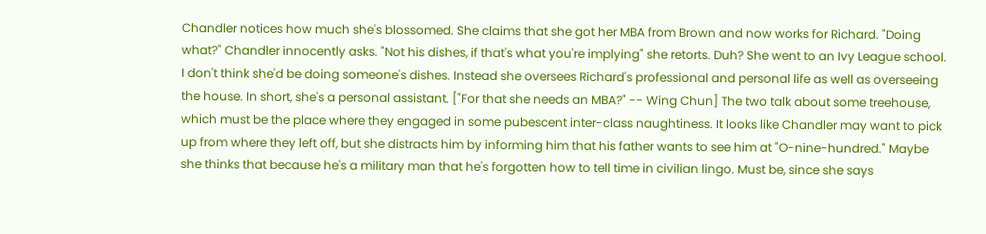Chandler notices how much she's blossomed. She claims that she got her MBA from Brown and now works for Richard. "Doing what?" Chandler innocently asks. "Not his dishes, if that's what you're implying" she retorts. Duh? She went to an Ivy League school. I don't think she'd be doing someone's dishes. Instead she oversees Richard's professional and personal life as well as overseeing the house. In short, she's a personal assistant. ["For that she needs an MBA?" -- Wing Chun] The two talk about some treehouse, which must be the place where they engaged in some pubescent inter-class naughtiness. It looks like Chandler may want to pick up from where they left off, but she distracts him by informing him that his father wants to see him at "O-nine-hundred." Maybe she thinks that because he's a military man that he's forgotten how to tell time in civilian lingo. Must be, since she says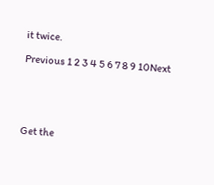it twice.

Previous 1 2 3 4 5 6 7 8 9 10Next





Get the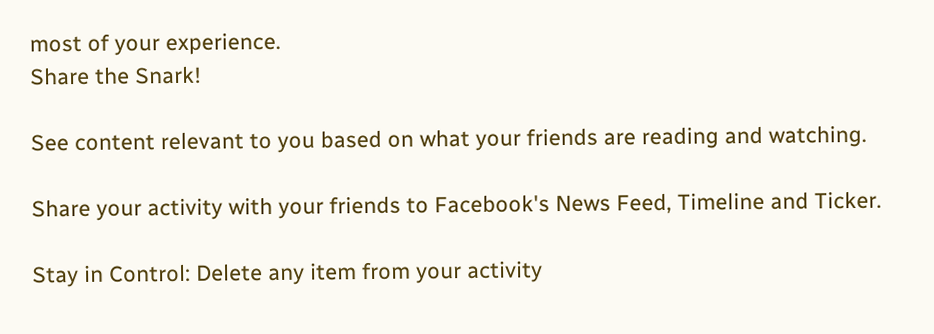most of your experience.
Share the Snark!

See content relevant to you based on what your friends are reading and watching.

Share your activity with your friends to Facebook's News Feed, Timeline and Ticker.

Stay in Control: Delete any item from your activity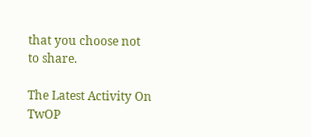that you choose not to share.

The Latest Activity On TwOP